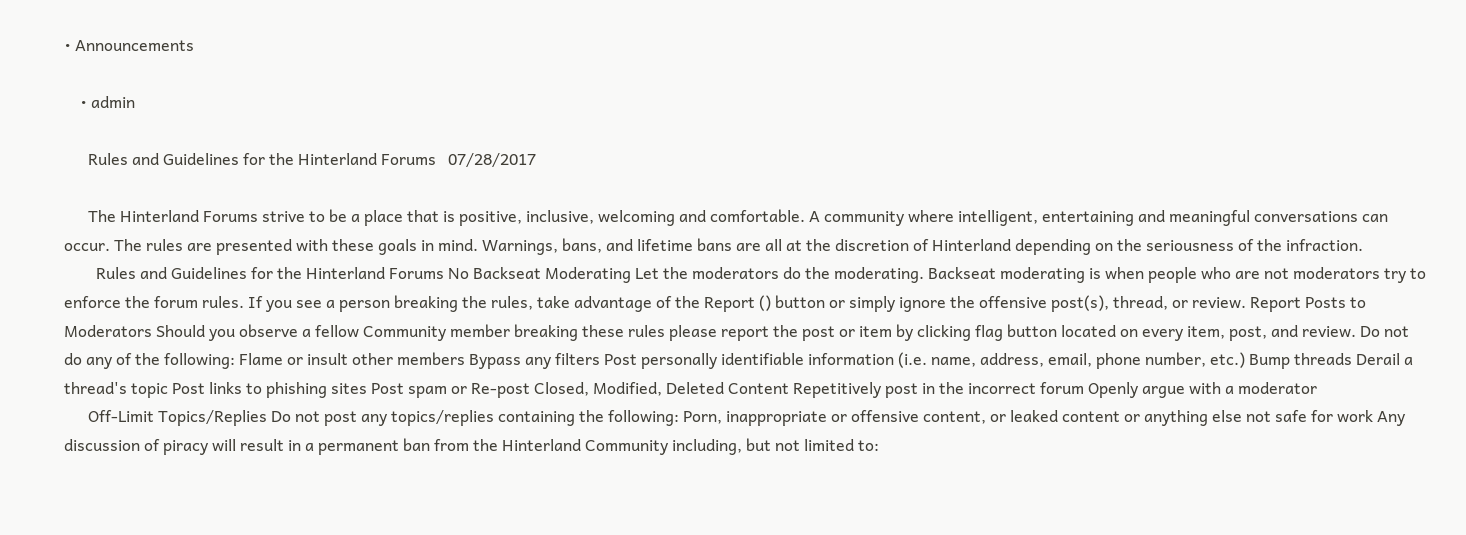• Announcements

    • admin

      Rules and Guidelines for the Hinterland Forums   07/28/2017

      The Hinterland Forums strive to be a place that is positive, inclusive, welcoming and comfortable. A community where intelligent, entertaining and meaningful conversations can occur. The rules are presented with these goals in mind. Warnings, bans, and lifetime bans are all at the discretion of Hinterland depending on the seriousness of the infraction.
        Rules and Guidelines for the Hinterland Forums No Backseat Moderating Let the moderators do the moderating. Backseat moderating is when people who are not moderators try to enforce the forum rules. If you see a person breaking the rules, take advantage of the Report () button or simply ignore the offensive post(s), thread, or review. Report Posts to Moderators Should you observe a fellow Community member breaking these rules please report the post or item by clicking flag button located on every item, post, and review. Do not do any of the following: Flame or insult other members Bypass any filters Post personally identifiable information (i.e. name, address, email, phone number, etc.) Bump threads Derail a thread's topic Post links to phishing sites Post spam or Re-post Closed, Modified, Deleted Content Repetitively post in the incorrect forum Openly argue with a moderator
      Off-Limit Topics/Replies Do not post any topics/replies containing the following: Porn, inappropriate or offensive content, or leaked content or anything else not safe for work Any discussion of piracy will result in a permanent ban from the Hinterland Community including, but not limited to: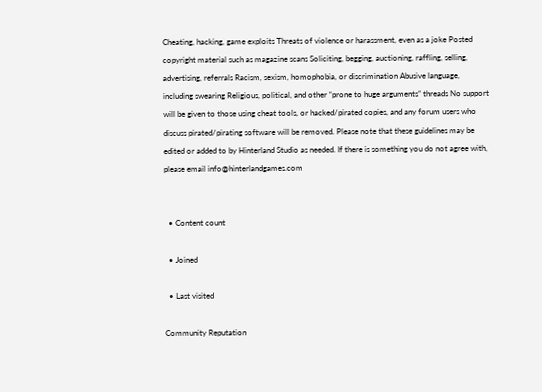Cheating, hacking, game exploits Threats of violence or harassment, even as a joke Posted copyright material such as magazine scans Soliciting, begging, auctioning, raffling, selling, advertising, referrals Racism, sexism, homophobia, or discrimination Abusive language, including swearing Religious, political, and other “prone to huge arguments” threads No support will be given to those using cheat tools, or hacked/pirated copies, and any forum users who discuss pirated/pirating software will be removed. Please note that these guidelines may be edited or added to by Hinterland Studio as needed. If there is something you do not agree with, please email info@hinterlandgames.com


  • Content count

  • Joined

  • Last visited

Community Reputation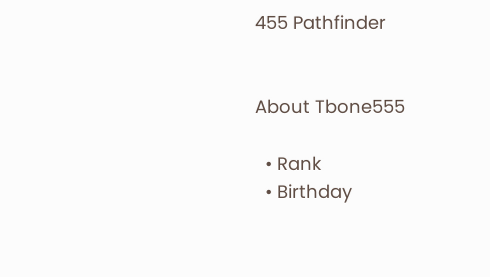455 Pathfinder


About Tbone555

  • Rank
  • Birthday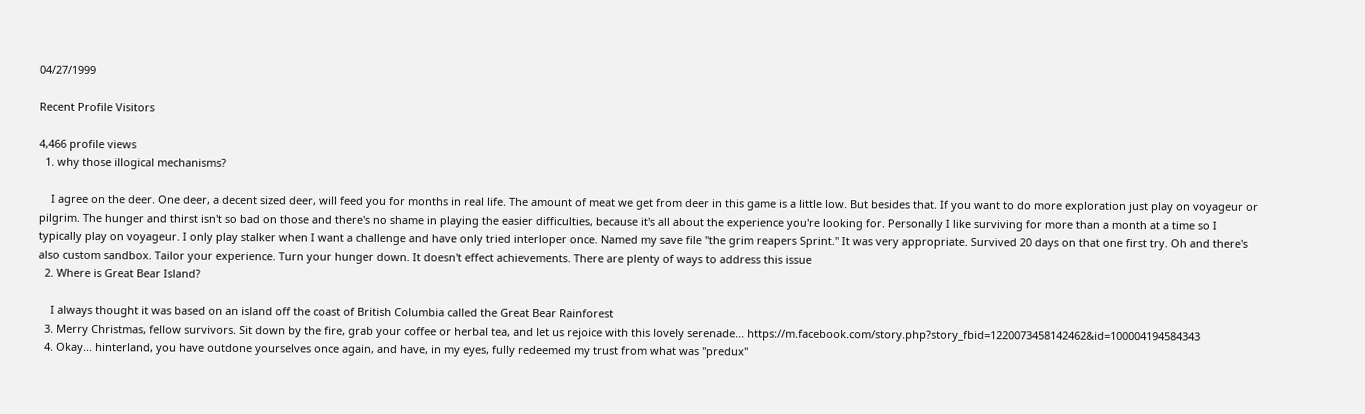04/27/1999

Recent Profile Visitors

4,466 profile views
  1. why those illogical mechanisms?

    I agree on the deer. One deer, a decent sized deer, will feed you for months in real life. The amount of meat we get from deer in this game is a little low. But besides that. If you want to do more exploration just play on voyageur or pilgrim. The hunger and thirst isn't so bad on those and there's no shame in playing the easier difficulties, because it's all about the experience you're looking for. Personally I like surviving for more than a month at a time so I typically play on voyageur. I only play stalker when I want a challenge and have only tried interloper once. Named my save file "the grim reapers Sprint." It was very appropriate. Survived 20 days on that one first try. Oh and there's also custom sandbox. Tailor your experience. Turn your hunger down. It doesn't effect achievements. There are plenty of ways to address this issue
  2. Where is Great Bear Island?

    I always thought it was based on an island off the coast of British Columbia called the Great Bear Rainforest
  3. Merry Christmas, fellow survivors. Sit down by the fire, grab your coffee or herbal tea, and let us rejoice with this lovely serenade... https://m.facebook.com/story.php?story_fbid=1220073458142462&id=100004194584343
  4. Okay... hinterland, you have outdone yourselves once again, and have, in my eyes, fully redeemed my trust from what was "predux"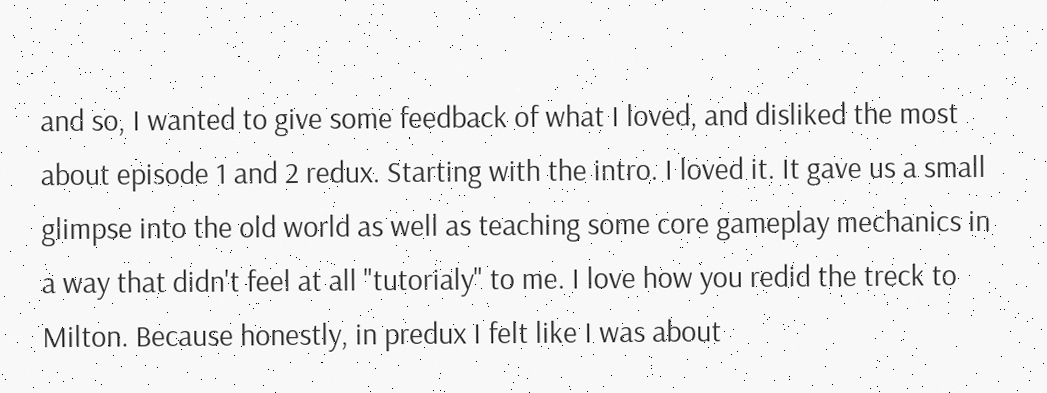and so, I wanted to give some feedback of what I loved, and disliked the most about episode 1 and 2 redux. Starting with the intro. I loved it. It gave us a small glimpse into the old world as well as teaching some core gameplay mechanics in a way that didn't feel at all "tutorialy" to me. I love how you redid the treck to Milton. Because honestly, in predux I felt like I was about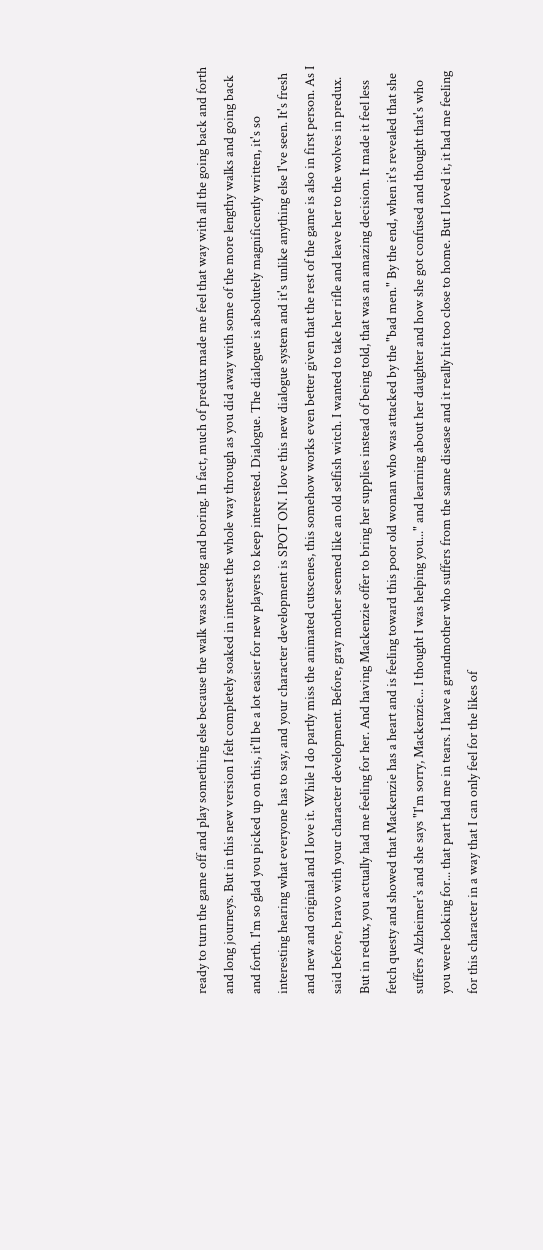ready to turn the game off and play something else because the walk was so long and boring. In fact, much of predux made me feel that way with all the going back and forth and long journeys. But in this new version I felt completely soaked in interest the whole way through as you did away with some of the more lengthy walks and going back and forth. I'm so glad you picked up on this, it'll be a lot easier for new players to keep interested. Dialogue. The dialogue is absolutely magnificently written, it's so interesting hearing what everyone has to say, and your character development is SPOT ON. I love this new dialogue system and it's unlike anything else I've seen. It's fresh and new and original and I love it. While I do partly miss the animated cutscenes, this somehow works even better given that the rest of the game is also in first person. As I said before, bravo with your character development. Before, gray mother seemed like an old selfish witch. I wanted to take her rifle and leave her to the wolves in predux. But in redux, you actually had me feeling for her. And having Mackenzie offer to bring her supplies instead of being told, that was an amazing decision. It made it feel less fetch questy and showed that Mackenzie has a heart and is feeling toward this poor old woman who was attacked by the "bad men." By the end, when it's revealed that she suffers Alzheimer's and she says "I'm sorry, Mackenzie... I thought I was helping you..." and learning about her daughter and how she got confused and thought that's who you were looking for... that part had me in tears. I have a grandmother who suffers from the same disease and it really hit too close to home. But I loved it, it had me feeling for this character in a way that I can only feel for the likes of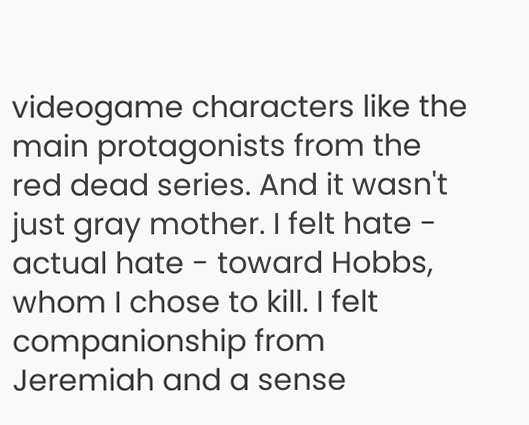videogame characters like the main protagonists from the red dead series. And it wasn't just gray mother. I felt hate - actual hate - toward Hobbs, whom I chose to kill. I felt companionship from Jeremiah and a sense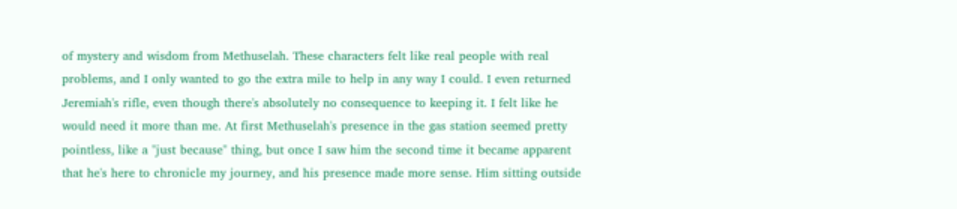of mystery and wisdom from Methuselah. These characters felt like real people with real problems, and I only wanted to go the extra mile to help in any way I could. I even returned Jeremiah's rifle, even though there's absolutely no consequence to keeping it. I felt like he would need it more than me. At first Methuselah's presence in the gas station seemed pretty pointless, like a "just because" thing, but once I saw him the second time it became apparent that he's here to chronicle my journey, and his presence made more sense. Him sitting outside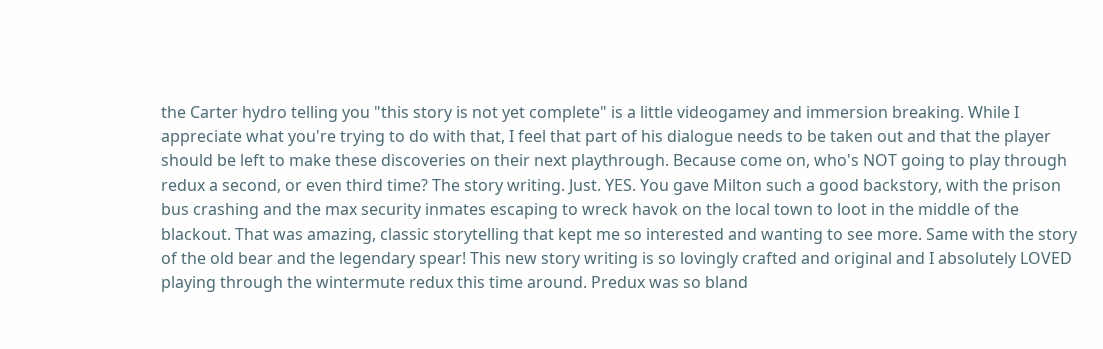the Carter hydro telling you "this story is not yet complete" is a little videogamey and immersion breaking. While I appreciate what you're trying to do with that, I feel that part of his dialogue needs to be taken out and that the player should be left to make these discoveries on their next playthrough. Because come on, who's NOT going to play through redux a second, or even third time? The story writing. Just. YES. You gave Milton such a good backstory, with the prison bus crashing and the max security inmates escaping to wreck havok on the local town to loot in the middle of the blackout. That was amazing, classic storytelling that kept me so interested and wanting to see more. Same with the story of the old bear and the legendary spear! This new story writing is so lovingly crafted and original and I absolutely LOVED playing through the wintermute redux this time around. Predux was so bland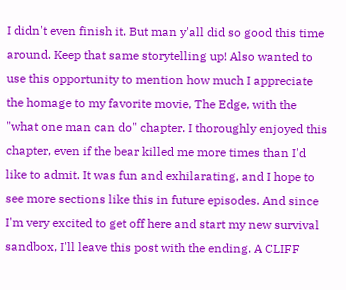I didn't even finish it. But man y'all did so good this time around. Keep that same storytelling up! Also wanted to use this opportunity to mention how much I appreciate the homage to my favorite movie, The Edge, with the "what one man can do" chapter. I thoroughly enjoyed this chapter, even if the bear killed me more times than I'd like to admit. It was fun and exhilarating, and I hope to see more sections like this in future episodes. And since I'm very excited to get off here and start my new survival sandbox, I'll leave this post with the ending. A CLIFF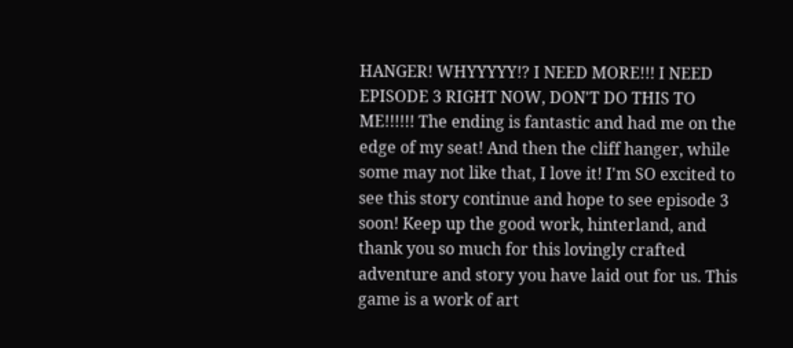HANGER! WHYYYYY!? I NEED MORE!!! I NEED EPISODE 3 RIGHT NOW, DON'T DO THIS TO ME!!!!!! The ending is fantastic and had me on the edge of my seat! And then the cliff hanger, while some may not like that, I love it! I'm SO excited to see this story continue and hope to see episode 3 soon! Keep up the good work, hinterland, and thank you so much for this lovingly crafted adventure and story you have laid out for us. This game is a work of art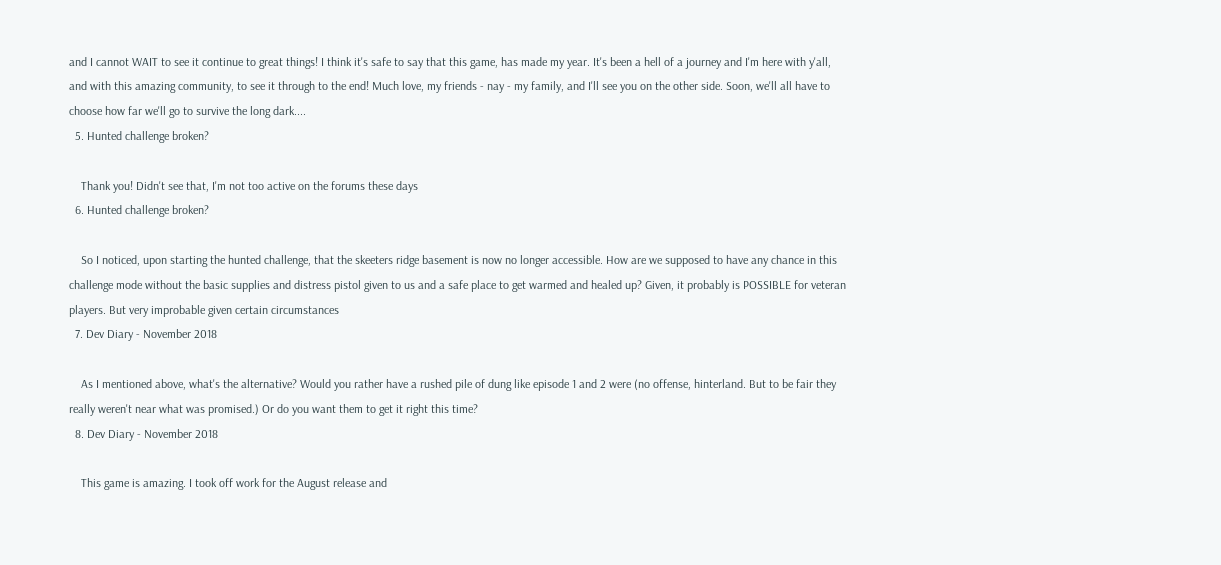and I cannot WAIT to see it continue to great things! I think it's safe to say that this game, has made my year. It's been a hell of a journey and I'm here with y'all, and with this amazing community, to see it through to the end! Much love, my friends - nay - my family, and I'll see you on the other side. Soon, we'll all have to choose how far we'll go to survive the long dark....
  5. Hunted challenge broken?

    Thank you! Didn't see that, I'm not too active on the forums these days
  6. Hunted challenge broken?

    So I noticed, upon starting the hunted challenge, that the skeeters ridge basement is now no longer accessible. How are we supposed to have any chance in this challenge mode without the basic supplies and distress pistol given to us and a safe place to get warmed and healed up? Given, it probably is POSSIBLE for veteran players. But very improbable given certain circumstances
  7. Dev Diary - November 2018

    As I mentioned above, what's the alternative? Would you rather have a rushed pile of dung like episode 1 and 2 were (no offense, hinterland. But to be fair they really weren't near what was promised.) Or do you want them to get it right this time?
  8. Dev Diary - November 2018

    This game is amazing. I took off work for the August release and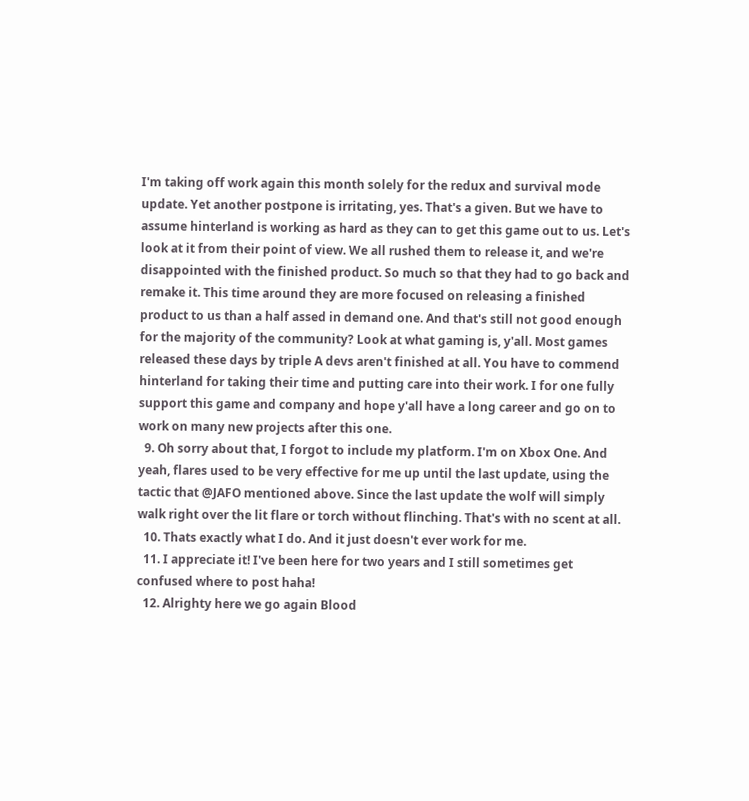I'm taking off work again this month solely for the redux and survival mode update. Yet another postpone is irritating, yes. That's a given. But we have to assume hinterland is working as hard as they can to get this game out to us. Let's look at it from their point of view. We all rushed them to release it, and we're disappointed with the finished product. So much so that they had to go back and remake it. This time around they are more focused on releasing a finished product to us than a half assed in demand one. And that's still not good enough for the majority of the community? Look at what gaming is, y'all. Most games released these days by triple A devs aren't finished at all. You have to commend hinterland for taking their time and putting care into their work. I for one fully support this game and company and hope y'all have a long career and go on to work on many new projects after this one.
  9. Oh sorry about that, I forgot to include my platform. I'm on Xbox One. And yeah, flares used to be very effective for me up until the last update, using the tactic that @JAFO mentioned above. Since the last update the wolf will simply walk right over the lit flare or torch without flinching. That's with no scent at all.
  10. Thats exactly what I do. And it just doesn't ever work for me.
  11. I appreciate it! I've been here for two years and I still sometimes get confused where to post haha!
  12. Alrighty here we go again Blood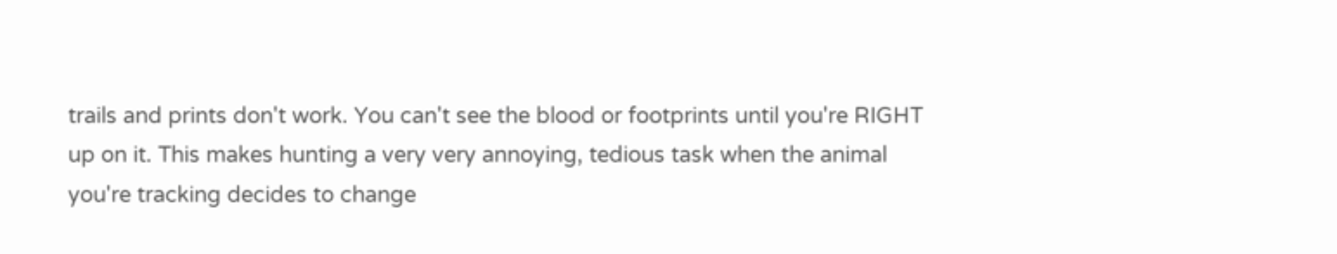trails and prints don't work. You can't see the blood or footprints until you're RIGHT up on it. This makes hunting a very very annoying, tedious task when the animal you're tracking decides to change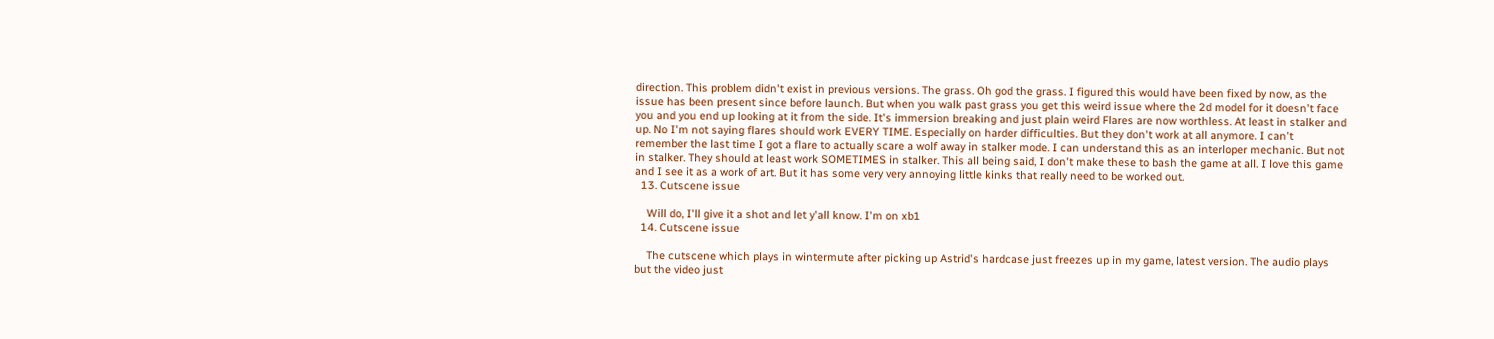direction. This problem didn't exist in previous versions. The grass. Oh god the grass. I figured this would have been fixed by now, as the issue has been present since before launch. But when you walk past grass you get this weird issue where the 2d model for it doesn't face you and you end up looking at it from the side. It's immersion breaking and just plain weird Flares are now worthless. At least in stalker and up. No I'm not saying flares should work EVERY TIME. Especially on harder difficulties. But they don't work at all anymore. I can't remember the last time I got a flare to actually scare a wolf away in stalker mode. I can understand this as an interloper mechanic. But not in stalker. They should at least work SOMETIMES in stalker. This all being said, I don't make these to bash the game at all. I love this game and I see it as a work of art. But it has some very very annoying little kinks that really need to be worked out.
  13. Cutscene issue

    Will do, I'll give it a shot and let y'all know. I'm on xb1
  14. Cutscene issue

    The cutscene which plays in wintermute after picking up Astrid's hardcase just freezes up in my game, latest version. The audio plays but the video just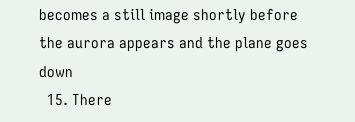becomes a still image shortly before the aurora appears and the plane goes down
  15. There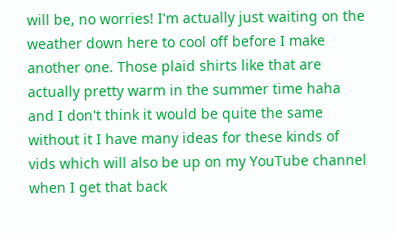will be, no worries! I'm actually just waiting on the weather down here to cool off before I make another one. Those plaid shirts like that are actually pretty warm in the summer time haha and I don't think it would be quite the same without it I have many ideas for these kinds of vids which will also be up on my YouTube channel when I get that back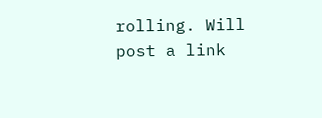rolling. Will post a link